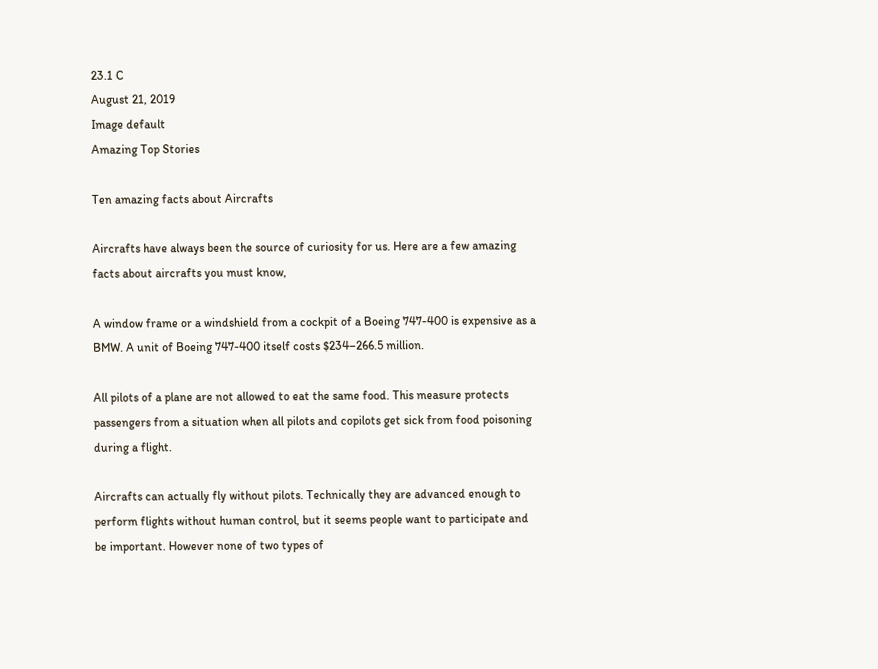23.1 C
August 21, 2019
Image default
Amazing Top Stories

Ten amazing facts about Aircrafts

Aircrafts have always been the source of curiosity for us. Here are a few amazing facts about aircrafts you must know,

A window frame or a windshield from a cockpit of a Boeing 747-400 is expensive as a BMW. A unit of Boeing 747-400 itself costs $234–266.5 million.

All pilots of a plane are not allowed to eat the same food. This measure protects passengers from a situation when all pilots and copilots get sick from food poisoning during a flight.

Aircrafts can actually fly without pilots. Technically they are advanced enough to perform flights without human control, but it seems people want to participate and be important. However none of two types of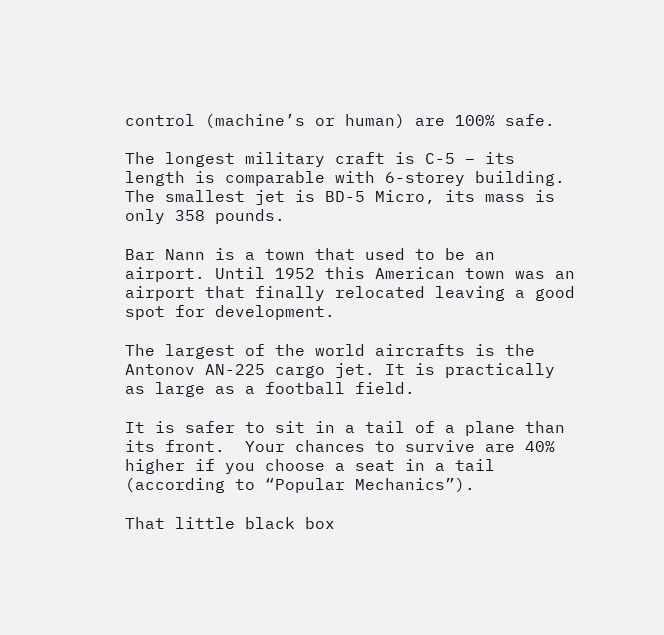control (machine’s or human) are 100% safe.

The longest military craft is C-5 – its length is comparable with 6-storey building. The smallest jet is BD-5 Micro, its mass is only 358 pounds.

Bar Nann is a town that used to be an airport. Until 1952 this American town was an airport that finally relocated leaving a good spot for development.

The largest of the world aircrafts is the Antonov AN-225 cargo jet. It is practically as large as a football field.

It is safer to sit in a tail of a plane than its front.  Your chances to survive are 40% higher if you choose a seat in a tail (according to “Popular Mechanics”).

That little black box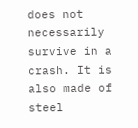does not necessarily survive in a crash. It is also made of steel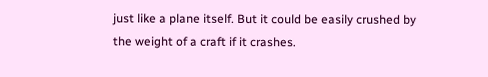just like a plane itself. But it could be easily crushed by the weight of a craft if it crashes.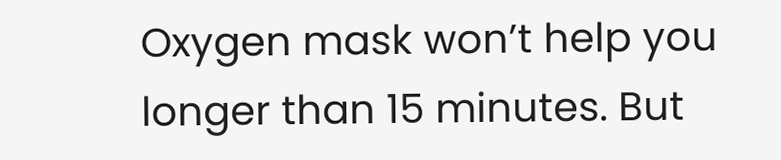Oxygen mask won’t help you longer than 15 minutes. But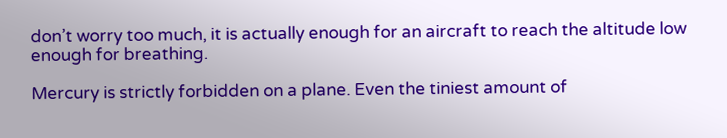don’t worry too much, it is actually enough for an aircraft to reach the altitude low enough for breathing.

Mercury is strictly forbidden on a plane. Even the tiniest amount of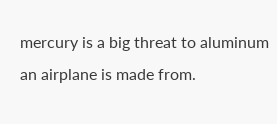mercury is a big threat to aluminum an airplane is made from.